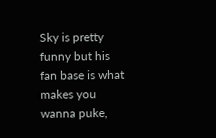Sky is pretty funny but his fan base is what makes you wanna puke,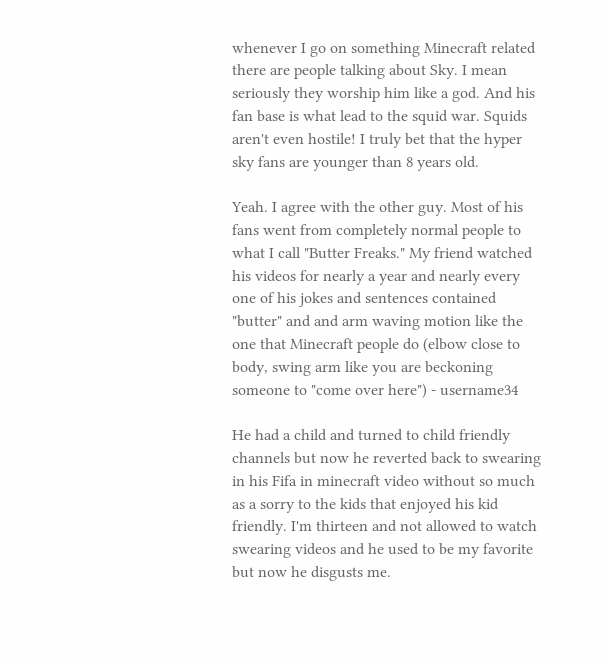whenever I go on something Minecraft related there are people talking about Sky. I mean seriously they worship him like a god. And his fan base is what lead to the squid war. Squids aren't even hostile! I truly bet that the hyper sky fans are younger than 8 years old.

Yeah. I agree with the other guy. Most of his fans went from completely normal people to what I call "Butter Freaks." My friend watched his videos for nearly a year and nearly every one of his jokes and sentences contained "butter" and and arm waving motion like the one that Minecraft people do (elbow close to body, swing arm like you are beckoning someone to "come over here") - username34

He had a child and turned to child friendly channels but now he reverted back to swearing in his Fifa in minecraft video without so much as a sorry to the kids that enjoyed his kid friendly. I'm thirteen and not allowed to watch swearing videos and he used to be my favorite but now he disgusts me.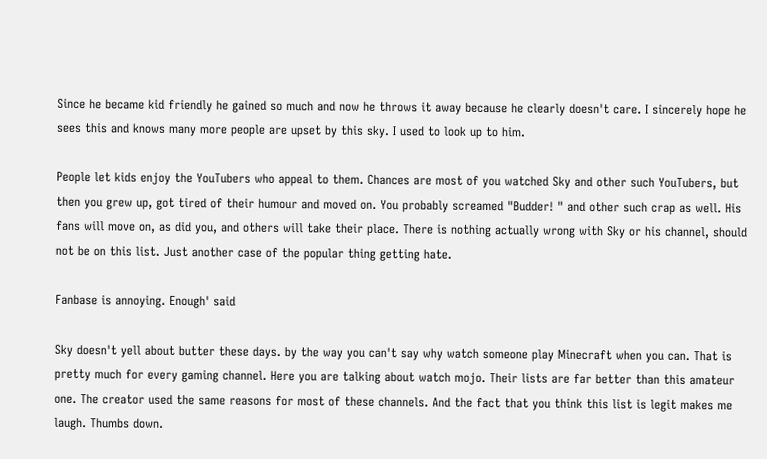Since he became kid friendly he gained so much and now he throws it away because he clearly doesn't care. I sincerely hope he sees this and knows many more people are upset by this sky. I used to look up to him.

People let kids enjoy the YouTubers who appeal to them. Chances are most of you watched Sky and other such YouTubers, but then you grew up, got tired of their humour and moved on. You probably screamed "Budder! " and other such crap as well. His fans will move on, as did you, and others will take their place. There is nothing actually wrong with Sky or his channel, should not be on this list. Just another case of the popular thing getting hate.

Fanbase is annoying. Enough' said

Sky doesn't yell about butter these days. by the way you can't say why watch someone play Minecraft when you can. That is pretty much for every gaming channel. Here you are talking about watch mojo. Their lists are far better than this amateur one. The creator used the same reasons for most of these channels. And the fact that you think this list is legit makes me laugh. Thumbs down.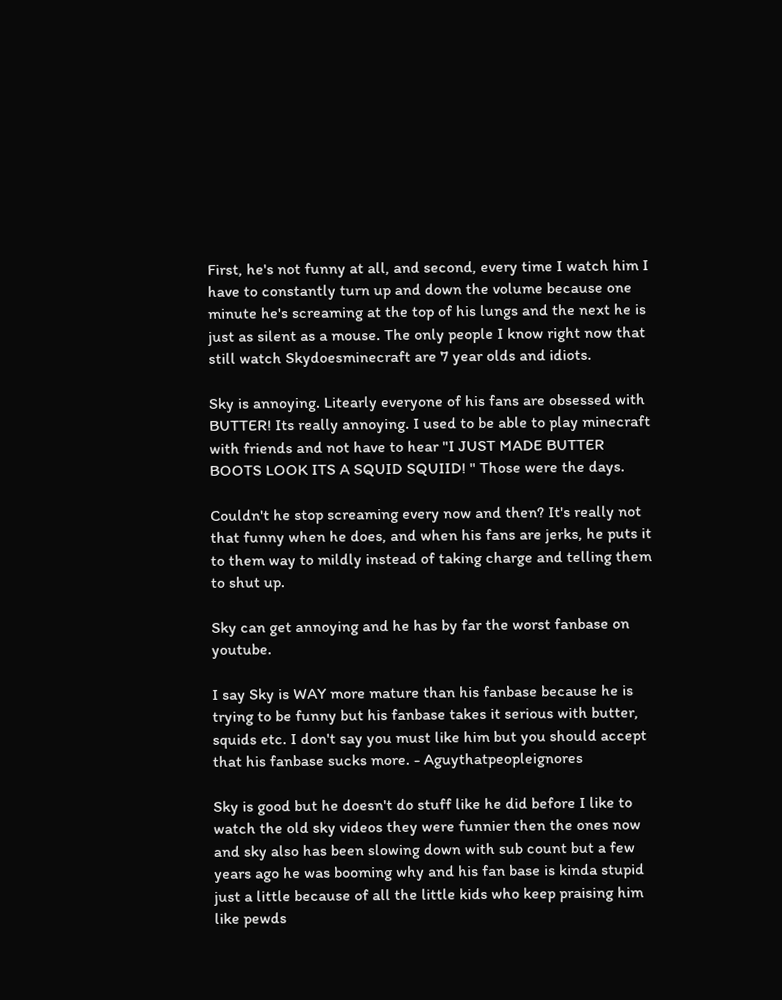First, he's not funny at all, and second, every time I watch him I have to constantly turn up and down the volume because one minute he's screaming at the top of his lungs and the next he is just as silent as a mouse. The only people I know right now that still watch Skydoesminecraft are 7 year olds and idiots.

Sky is annoying. Litearly everyone of his fans are obsessed with BUTTER! Its really annoying. I used to be able to play minecraft with friends and not have to hear "I JUST MADE BUTTER BOOTS LOOK ITS A SQUID SQUIID! " Those were the days.

Couldn't he stop screaming every now and then? It's really not that funny when he does, and when his fans are jerks, he puts it to them way to mildly instead of taking charge and telling them to shut up.

Sky can get annoying and he has by far the worst fanbase on youtube.

I say Sky is WAY more mature than his fanbase because he is trying to be funny but his fanbase takes it serious with butter, squids etc. I don't say you must like him but you should accept that his fanbase sucks more. - Aguythatpeopleignores

Sky is good but he doesn't do stuff like he did before I like to watch the old sky videos they were funnier then the ones now and sky also has been slowing down with sub count but a few years ago he was booming why and his fan base is kinda stupid just a little because of all the little kids who keep praising him like pewds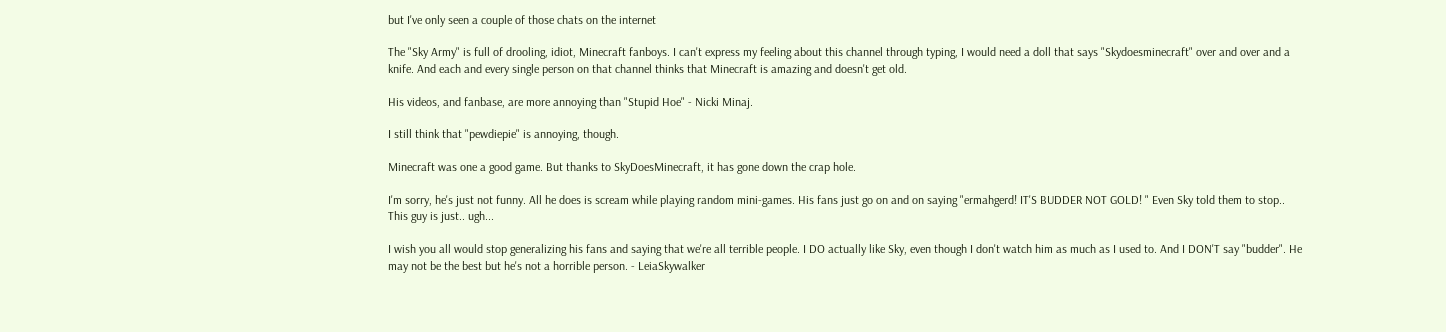but I've only seen a couple of those chats on the internet

The "Sky Army" is full of drooling, idiot, Minecraft fanboys. I can't express my feeling about this channel through typing, I would need a doll that says "Skydoesminecraft" over and over and a knife. And each and every single person on that channel thinks that Minecraft is amazing and doesn't get old.

His videos, and fanbase, are more annoying than "Stupid Hoe" - Nicki Minaj.

I still think that "pewdiepie" is annoying, though.

Minecraft was one a good game. But thanks to SkyDoesMinecraft, it has gone down the crap hole.

I'm sorry, he's just not funny. All he does is scream while playing random mini-games. His fans just go on and on saying "ermahgerd! IT'S BUDDER NOT GOLD! " Even Sky told them to stop.. This guy is just.. ugh...

I wish you all would stop generalizing his fans and saying that we're all terrible people. I DO actually like Sky, even though I don't watch him as much as I used to. And I DON'T say "budder". He may not be the best but he's not a horrible person. - LeiaSkywalker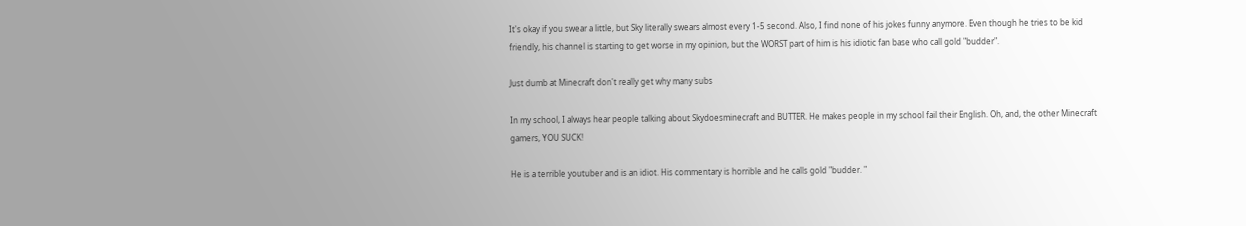It's okay if you swear a little, but Sky literally swears almost every 1-5 second. Also, I find none of his jokes funny anymore. Even though he tries to be kid friendly, his channel is starting to get worse in my opinion, but the WORST part of him is his idiotic fan base who call gold "budder".

Just dumb at Minecraft don't really get why many subs

In my school, I always hear people talking about Skydoesminecraft and BUTTER. He makes people in my school fail their English. Oh, and, the other Minecraft gamers, YOU SUCK!

He is a terrible youtuber and is an idiot. His commentary is horrible and he calls gold "budder. "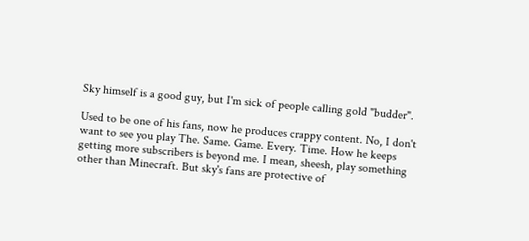Sky himself is a good guy, but I'm sick of people calling gold "budder".

Used to be one of his fans, now he produces crappy content. No, I don't want to see you play The. Same. Game. Every. Time. How he keeps getting more subscribers is beyond me. I mean, sheesh, play something other than Minecraft. But sky's fans are protective of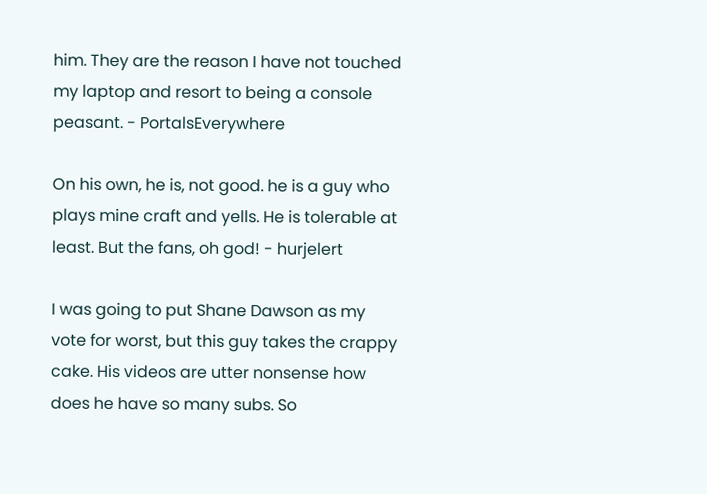him. They are the reason I have not touched my laptop and resort to being a console peasant. - PortalsEverywhere

On his own, he is, not good. he is a guy who plays mine craft and yells. He is tolerable at least. But the fans, oh god! - hurjelert

I was going to put Shane Dawson as my vote for worst, but this guy takes the crappy cake. His videos are utter nonsense how does he have so many subs. So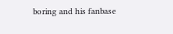boring and his fanbase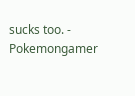sucks too. - Pokemongamer